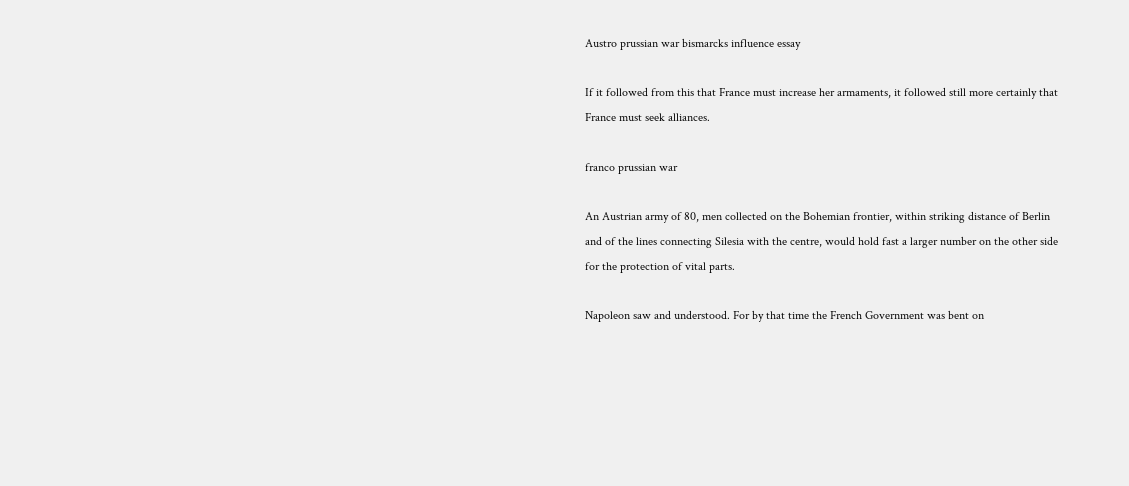Austro prussian war bismarcks influence essay

If it followed from this that France must increase her armaments, it followed still more certainly that France must seek alliances.

franco prussian war

An Austrian army of 80, men collected on the Bohemian frontier, within striking distance of Berlin and of the lines connecting Silesia with the centre, would hold fast a larger number on the other side for the protection of vital parts.

Napoleon saw and understood. For by that time the French Government was bent on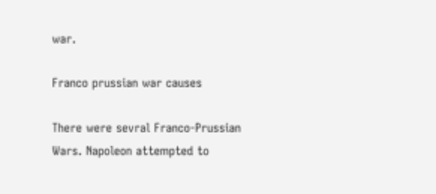war.

Franco prussian war causes

There were sevral Franco-Prussian Wars. Napoleon attempted to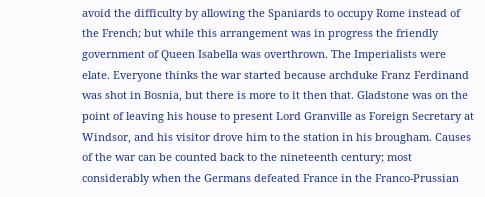avoid the difficulty by allowing the Spaniards to occupy Rome instead of the French; but while this arrangement was in progress the friendly government of Queen Isabella was overthrown. The Imperialists were elate. Everyone thinks the war started because archduke Franz Ferdinand was shot in Bosnia, but there is more to it then that. Gladstone was on the point of leaving his house to present Lord Granville as Foreign Secretary at Windsor, and his visitor drove him to the station in his brougham. Causes of the war can be counted back to the nineteenth century; most considerably when the Germans defeated France in the Franco-Prussian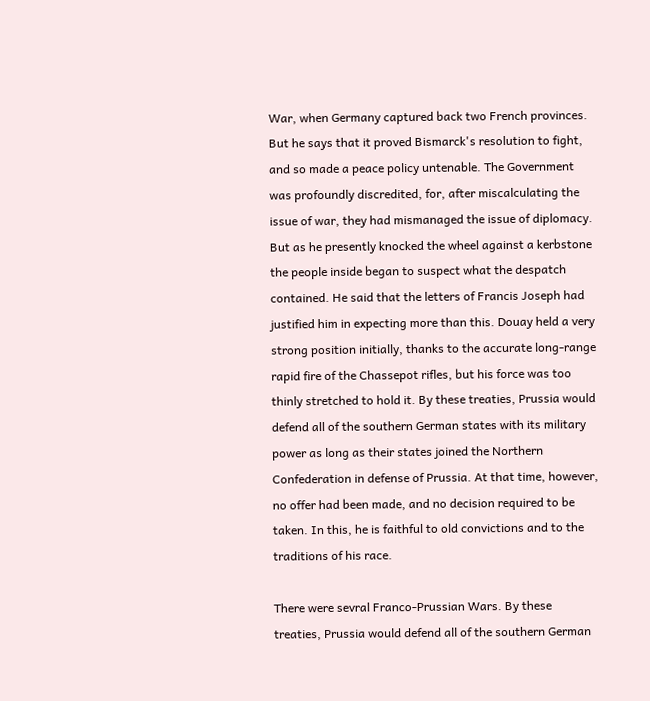War, when Germany captured back two French provinces. But he says that it proved Bismarck's resolution to fight, and so made a peace policy untenable. The Government was profoundly discredited, for, after miscalculating the issue of war, they had mismanaged the issue of diplomacy. But as he presently knocked the wheel against a kerbstone the people inside began to suspect what the despatch contained. He said that the letters of Francis Joseph had justified him in expecting more than this. Douay held a very strong position initially, thanks to the accurate long-range rapid fire of the Chassepot rifles, but his force was too thinly stretched to hold it. By these treaties, Prussia would defend all of the southern German states with its military power as long as their states joined the Northern Confederation in defense of Prussia. At that time, however, no offer had been made, and no decision required to be taken. In this, he is faithful to old convictions and to the traditions of his race.

There were sevral Franco-Prussian Wars. By these treaties, Prussia would defend all of the southern German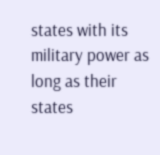states with its military power as long as their states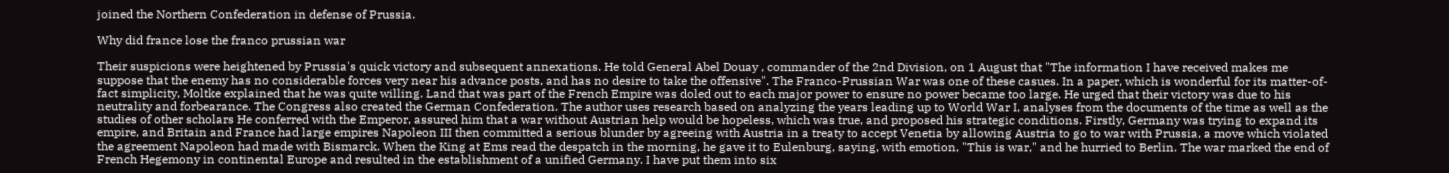joined the Northern Confederation in defense of Prussia.

Why did france lose the franco prussian war

Their suspicions were heightened by Prussia's quick victory and subsequent annexations. He told General Abel Douay , commander of the 2nd Division, on 1 August that "The information I have received makes me suppose that the enemy has no considerable forces very near his advance posts, and has no desire to take the offensive". The Franco-Prussian War was one of these casues. In a paper, which is wonderful for its matter-of-fact simplicity, Moltke explained that he was quite willing. Land that was part of the French Empire was doled out to each major power to ensure no power became too large. He urged that their victory was due to his neutrality and forbearance. The Congress also created the German Confederation. The author uses research based on analyzing the years leading up to World War I, analyses from the documents of the time as well as the studies of other scholars He conferred with the Emperor, assured him that a war without Austrian help would be hopeless, which was true, and proposed his strategic conditions. Firstly, Germany was trying to expand its empire, and Britain and France had large empires Napoleon III then committed a serious blunder by agreeing with Austria in a treaty to accept Venetia by allowing Austria to go to war with Prussia, a move which violated the agreement Napoleon had made with Bismarck. When the King at Ems read the despatch in the morning, he gave it to Eulenburg, saying, with emotion, "This is war," and he hurried to Berlin. The war marked the end of French Hegemony in continental Europe and resulted in the establishment of a unified Germany. I have put them into six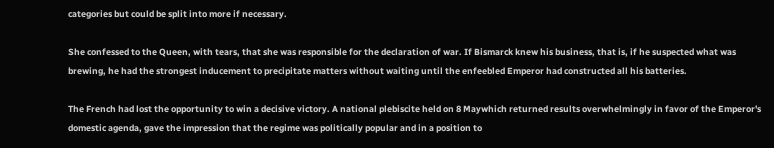categories but could be split into more if necessary.

She confessed to the Queen, with tears, that she was responsible for the declaration of war. If Bismarck knew his business, that is, if he suspected what was brewing, he had the strongest inducement to precipitate matters without waiting until the enfeebled Emperor had constructed all his batteries.

The French had lost the opportunity to win a decisive victory. A national plebiscite held on 8 Maywhich returned results overwhelmingly in favor of the Emperor's domestic agenda, gave the impression that the regime was politically popular and in a position to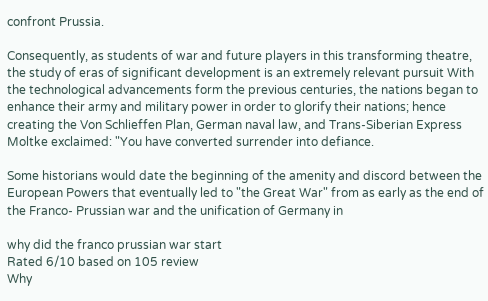confront Prussia.

Consequently, as students of war and future players in this transforming theatre, the study of eras of significant development is an extremely relevant pursuit With the technological advancements form the previous centuries, the nations began to enhance their army and military power in order to glorify their nations; hence creating the Von Schlieffen Plan, German naval law, and Trans-Siberian Express Moltke exclaimed: "You have converted surrender into defiance.

Some historians would date the beginning of the amenity and discord between the European Powers that eventually led to "the Great War" from as early as the end of the Franco- Prussian war and the unification of Germany in

why did the franco prussian war start
Rated 6/10 based on 105 review
Why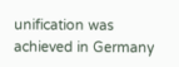unification was achieved in Germany